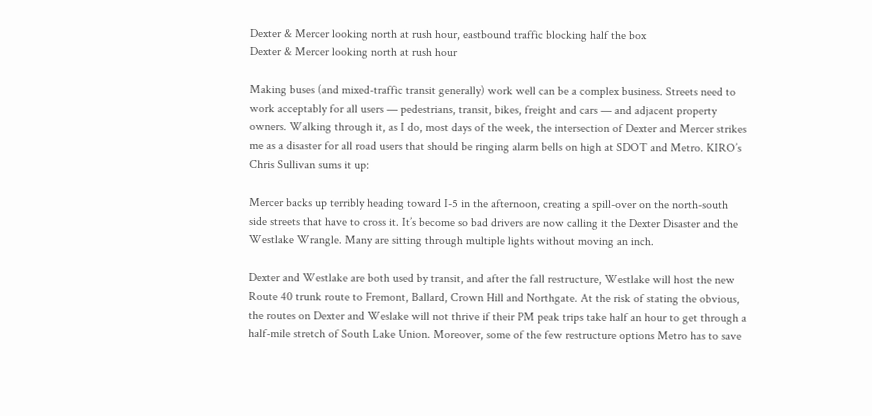Dexter & Mercer looking north at rush hour, eastbound traffic blocking half the box
Dexter & Mercer looking north at rush hour

Making buses (and mixed-traffic transit generally) work well can be a complex business. Streets need to work acceptably for all users — pedestrians, transit, bikes, freight and cars — and adjacent property owners. Walking through it, as I do, most days of the week, the intersection of Dexter and Mercer strikes me as a disaster for all road users that should be ringing alarm bells on high at SDOT and Metro. KIRO’s Chris Sullivan sums it up:

Mercer backs up terribly heading toward I-5 in the afternoon, creating a spill-over on the north-south side streets that have to cross it. It’s become so bad drivers are now calling it the Dexter Disaster and the Westlake Wrangle. Many are sitting through multiple lights without moving an inch.

Dexter and Westlake are both used by transit, and after the fall restructure, Westlake will host the new Route 40 trunk route to Fremont, Ballard, Crown Hill and Northgate. At the risk of stating the obvious, the routes on Dexter and Weslake will not thrive if their PM peak trips take half an hour to get through a half-mile stretch of South Lake Union. Moreover, some of the few restructure options Metro has to save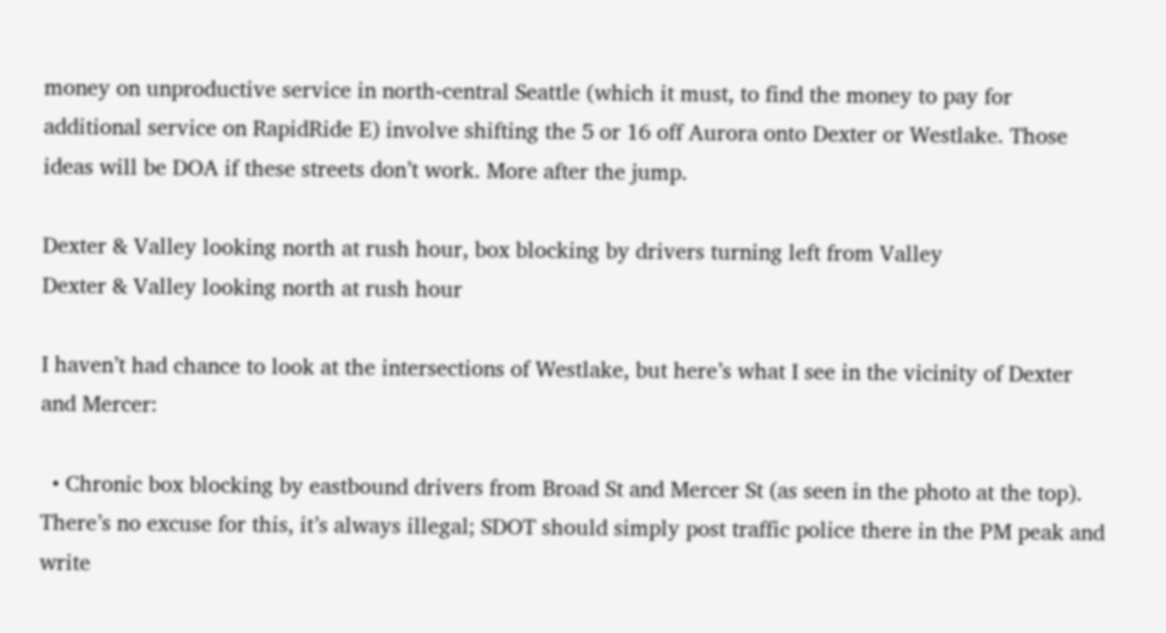money on unproductive service in north-central Seattle (which it must, to find the money to pay for additional service on RapidRide E) involve shifting the 5 or 16 off Aurora onto Dexter or Westlake. Those ideas will be DOA if these streets don’t work. More after the jump.

Dexter & Valley looking north at rush hour, box blocking by drivers turning left from Valley
Dexter & Valley looking north at rush hour

I haven’t had chance to look at the intersections of Westlake, but here’s what I see in the vicinity of Dexter and Mercer:

  • Chronic box blocking by eastbound drivers from Broad St and Mercer St (as seen in the photo at the top). There’s no excuse for this, it’s always illegal; SDOT should simply post traffic police there in the PM peak and write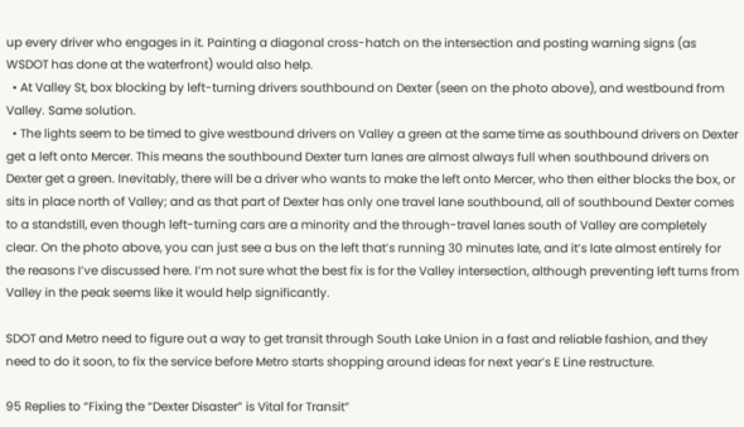up every driver who engages in it. Painting a diagonal cross-hatch on the intersection and posting warning signs (as WSDOT has done at the waterfront) would also help.
  • At Valley St, box blocking by left-turning drivers southbound on Dexter (seen on the photo above), and westbound from Valley. Same solution.
  • The lights seem to be timed to give westbound drivers on Valley a green at the same time as southbound drivers on Dexter get a left onto Mercer. This means the southbound Dexter turn lanes are almost always full when southbound drivers on Dexter get a green. Inevitably, there will be a driver who wants to make the left onto Mercer, who then either blocks the box, or sits in place north of Valley; and as that part of Dexter has only one travel lane southbound, all of southbound Dexter comes to a standstill, even though left-turning cars are a minority and the through-travel lanes south of Valley are completely clear. On the photo above, you can just see a bus on the left that’s running 30 minutes late, and it’s late almost entirely for the reasons I’ve discussed here. I’m not sure what the best fix is for the Valley intersection, although preventing left turns from Valley in the peak seems like it would help significantly.

SDOT and Metro need to figure out a way to get transit through South Lake Union in a fast and reliable fashion, and they need to do it soon, to fix the service before Metro starts shopping around ideas for next year’s E Line restructure.

95 Replies to “Fixing the “Dexter Disaster” is Vital for Transit”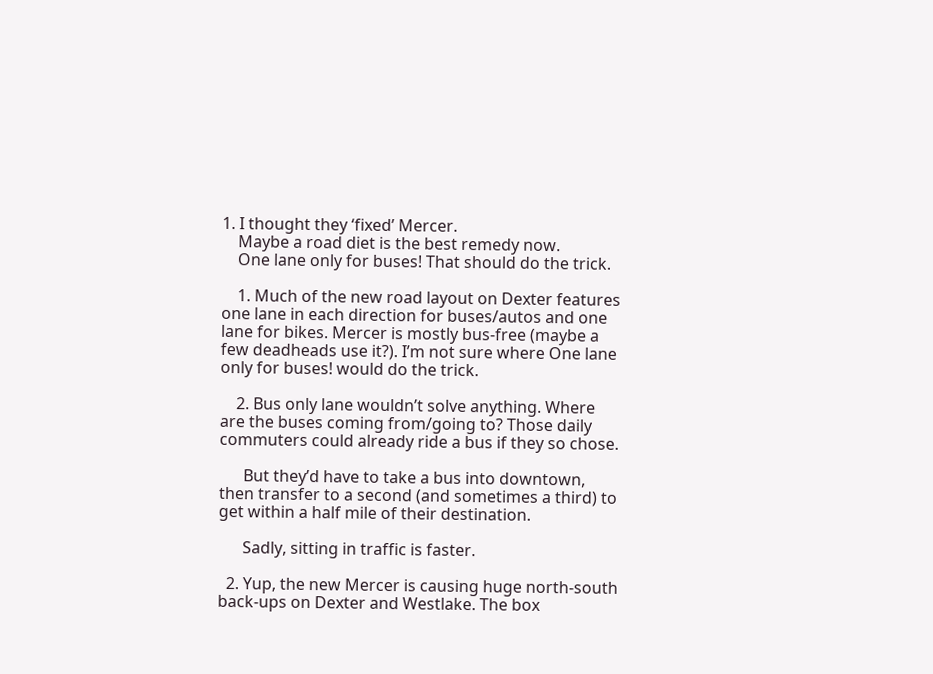1. I thought they ‘fixed’ Mercer.
    Maybe a road diet is the best remedy now.
    One lane only for buses! That should do the trick.

    1. Much of the new road layout on Dexter features one lane in each direction for buses/autos and one lane for bikes. Mercer is mostly bus-free (maybe a few deadheads use it?). I’m not sure where One lane only for buses! would do the trick.

    2. Bus only lane wouldn’t solve anything. Where are the buses coming from/going to? Those daily commuters could already ride a bus if they so chose.

      But they’d have to take a bus into downtown, then transfer to a second (and sometimes a third) to get within a half mile of their destination.

      Sadly, sitting in traffic is faster.

  2. Yup, the new Mercer is causing huge north-south back-ups on Dexter and Westlake. The box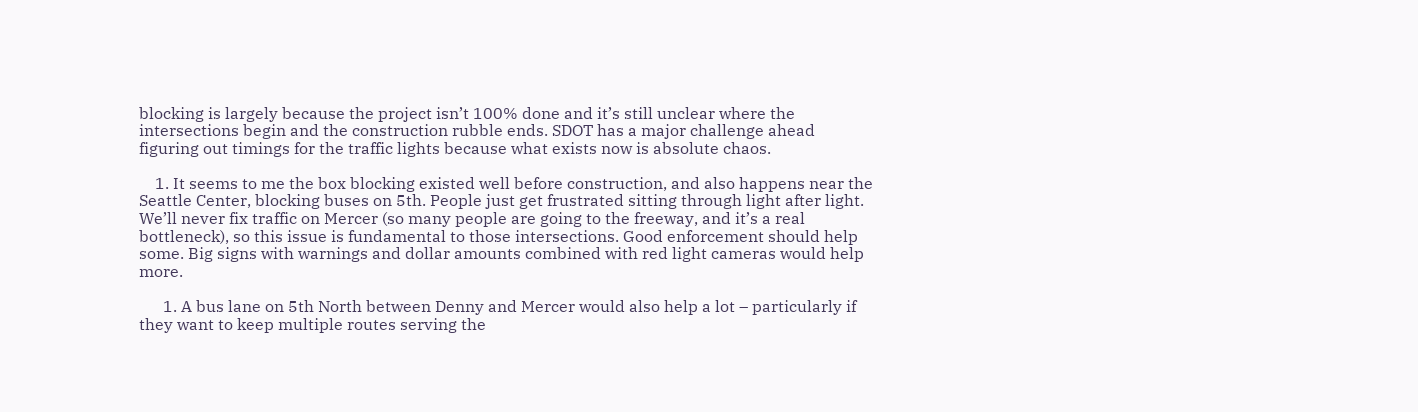blocking is largely because the project isn’t 100% done and it’s still unclear where the intersections begin and the construction rubble ends. SDOT has a major challenge ahead figuring out timings for the traffic lights because what exists now is absolute chaos.

    1. It seems to me the box blocking existed well before construction, and also happens near the Seattle Center, blocking buses on 5th. People just get frustrated sitting through light after light. We’ll never fix traffic on Mercer (so many people are going to the freeway, and it’s a real bottleneck), so this issue is fundamental to those intersections. Good enforcement should help some. Big signs with warnings and dollar amounts combined with red light cameras would help more.

      1. A bus lane on 5th North between Denny and Mercer would also help a lot – particularly if they want to keep multiple routes serving the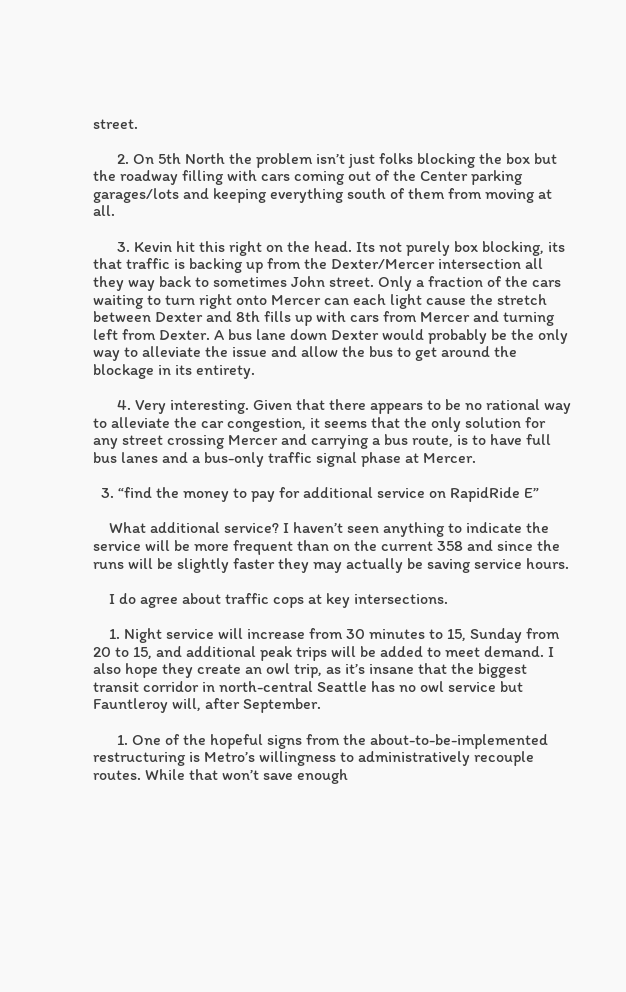street.

      2. On 5th North the problem isn’t just folks blocking the box but the roadway filling with cars coming out of the Center parking garages/lots and keeping everything south of them from moving at all.

      3. Kevin hit this right on the head. Its not purely box blocking, its that traffic is backing up from the Dexter/Mercer intersection all they way back to sometimes John street. Only a fraction of the cars waiting to turn right onto Mercer can each light cause the stretch between Dexter and 8th fills up with cars from Mercer and turning left from Dexter. A bus lane down Dexter would probably be the only way to alleviate the issue and allow the bus to get around the blockage in its entirety.

      4. Very interesting. Given that there appears to be no rational way to alleviate the car congestion, it seems that the only solution for any street crossing Mercer and carrying a bus route, is to have full bus lanes and a bus-only traffic signal phase at Mercer.

  3. “find the money to pay for additional service on RapidRide E”

    What additional service? I haven’t seen anything to indicate the service will be more frequent than on the current 358 and since the runs will be slightly faster they may actually be saving service hours.

    I do agree about traffic cops at key intersections.

    1. Night service will increase from 30 minutes to 15, Sunday from 20 to 15, and additional peak trips will be added to meet demand. I also hope they create an owl trip, as it’s insane that the biggest transit corridor in north-central Seattle has no owl service but Fauntleroy will, after September.

      1. One of the hopeful signs from the about-to-be-implemented restructuring is Metro’s willingness to administratively recouple routes. While that won’t save enough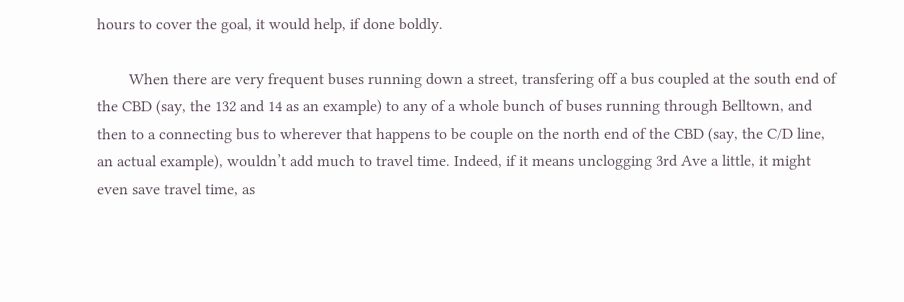hours to cover the goal, it would help, if done boldly.

        When there are very frequent buses running down a street, transfering off a bus coupled at the south end of the CBD (say, the 132 and 14 as an example) to any of a whole bunch of buses running through Belltown, and then to a connecting bus to wherever that happens to be couple on the north end of the CBD (say, the C/D line, an actual example), wouldn’t add much to travel time. Indeed, if it means unclogging 3rd Ave a little, it might even save travel time, as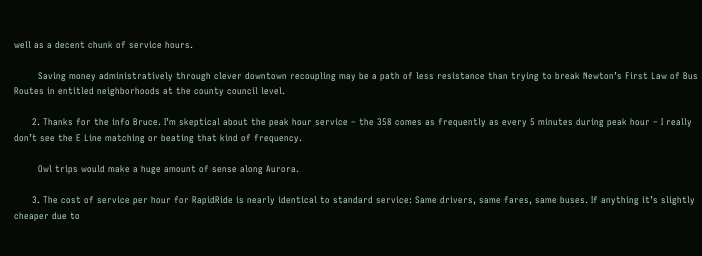well as a decent chunk of service hours.

        Saving money administratively through clever downtown recoupling may be a path of less resistance than trying to break Newton’s First Law of Bus Routes in entitled neighborhoods at the county council level.

      2. Thanks for the info Bruce. I’m skeptical about the peak hour service – the 358 comes as frequently as every 5 minutes during peak hour – I really don’t see the E Line matching or beating that kind of frequency.

        Owl trips would make a huge amount of sense along Aurora.

      3. The cost of service per hour for RapidRide is nearly identical to standard service: Same drivers, same fares, same buses. If anything it’s slightly cheaper due to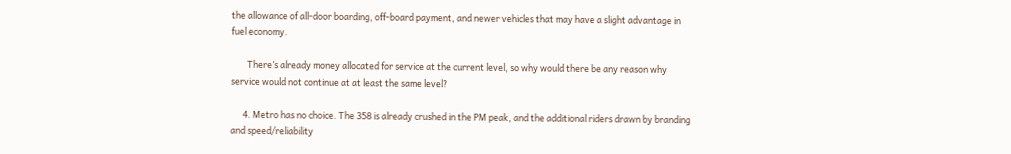the allowance of all-door boarding, off-board payment, and newer vehicles that may have a slight advantage in fuel economy.

        There’s already money allocated for service at the current level, so why would there be any reason why service would not continue at at least the same level?

      4. Metro has no choice. The 358 is already crushed in the PM peak, and the additional riders drawn by branding and speed/reliability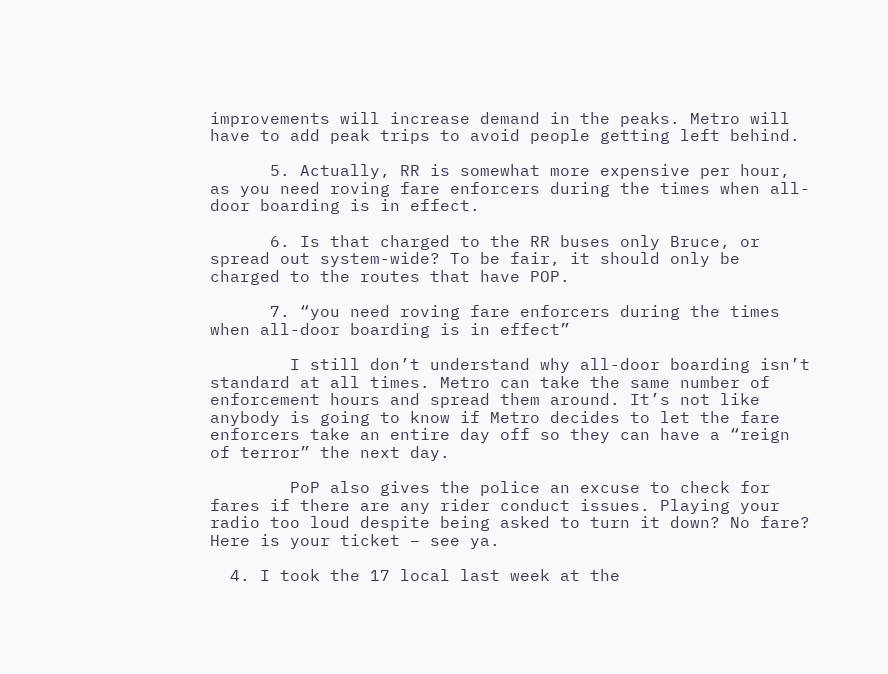improvements will increase demand in the peaks. Metro will have to add peak trips to avoid people getting left behind.

      5. Actually, RR is somewhat more expensive per hour, as you need roving fare enforcers during the times when all-door boarding is in effect.

      6. Is that charged to the RR buses only Bruce, or spread out system-wide? To be fair, it should only be charged to the routes that have POP.

      7. “you need roving fare enforcers during the times when all-door boarding is in effect”

        I still don’t understand why all-door boarding isn’t standard at all times. Metro can take the same number of enforcement hours and spread them around. It’s not like anybody is going to know if Metro decides to let the fare enforcers take an entire day off so they can have a “reign of terror” the next day.

        PoP also gives the police an excuse to check for fares if there are any rider conduct issues. Playing your radio too loud despite being asked to turn it down? No fare? Here is your ticket – see ya.

  4. I took the 17 local last week at the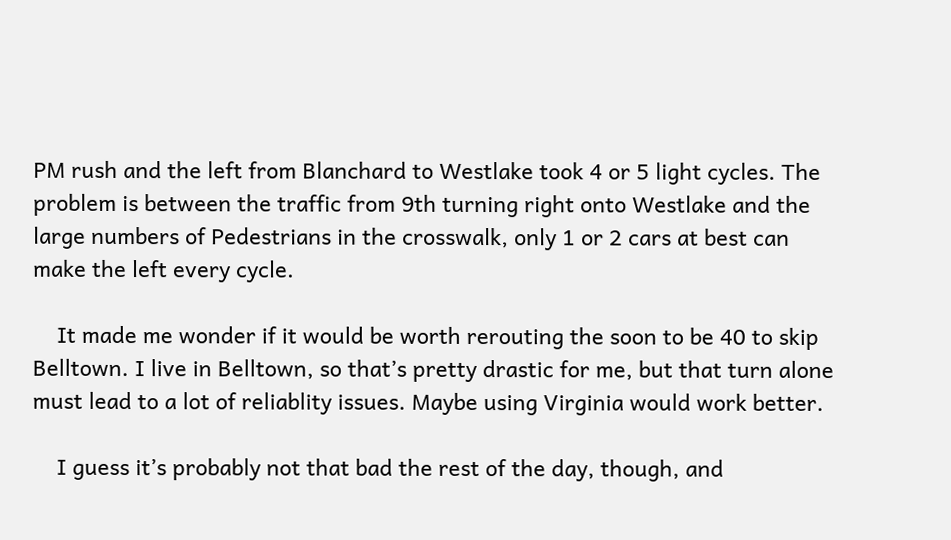PM rush and the left from Blanchard to Westlake took 4 or 5 light cycles. The problem is between the traffic from 9th turning right onto Westlake and the large numbers of Pedestrians in the crosswalk, only 1 or 2 cars at best can make the left every cycle.

    It made me wonder if it would be worth rerouting the soon to be 40 to skip Belltown. I live in Belltown, so that’s pretty drastic for me, but that turn alone must lead to a lot of reliablity issues. Maybe using Virginia would work better.

    I guess it’s probably not that bad the rest of the day, though, and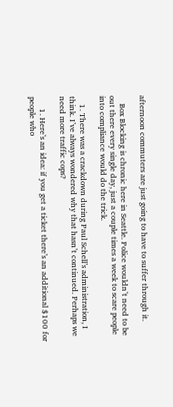afternoon commuters are just going to have to suffer through it.

    Box Blocking is chronic here in Seattle. Police wouldn’t need to be out there every single day, just a couple times a week to scare people into compliance would do the trick.

    1. There was a crackdown during Paul Schell’s administration, I think. I’ve always wondered why that hasn’t continued. Perhaps we need more traffic cops?

      1. Here’s an idea: if you get a ticket there’s an additional $100 for people who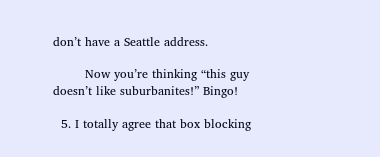don’t have a Seattle address.

        Now you’re thinking “this guy doesn’t like suburbanites!” Bingo!

  5. I totally agree that box blocking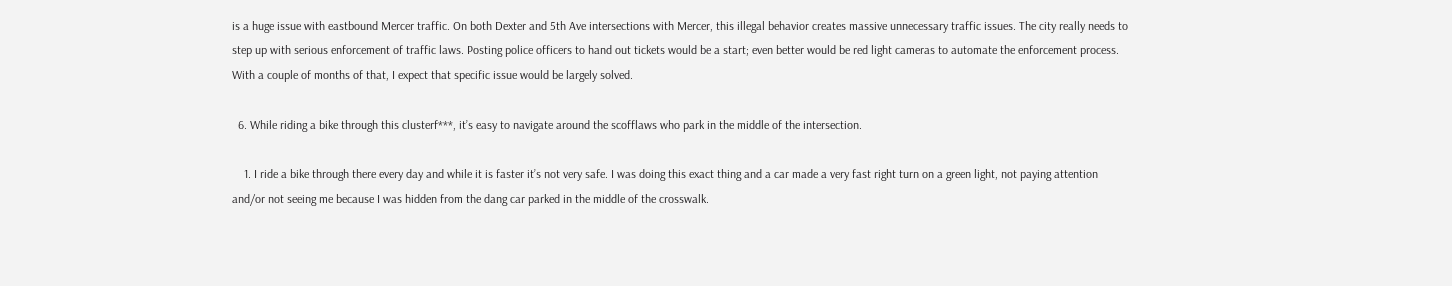is a huge issue with eastbound Mercer traffic. On both Dexter and 5th Ave intersections with Mercer, this illegal behavior creates massive unnecessary traffic issues. The city really needs to step up with serious enforcement of traffic laws. Posting police officers to hand out tickets would be a start; even better would be red light cameras to automate the enforcement process. With a couple of months of that, I expect that specific issue would be largely solved.

  6. While riding a bike through this clusterf***, it’s easy to navigate around the scofflaws who park in the middle of the intersection.

    1. I ride a bike through there every day and while it is faster it’s not very safe. I was doing this exact thing and a car made a very fast right turn on a green light, not paying attention and/or not seeing me because I was hidden from the dang car parked in the middle of the crosswalk.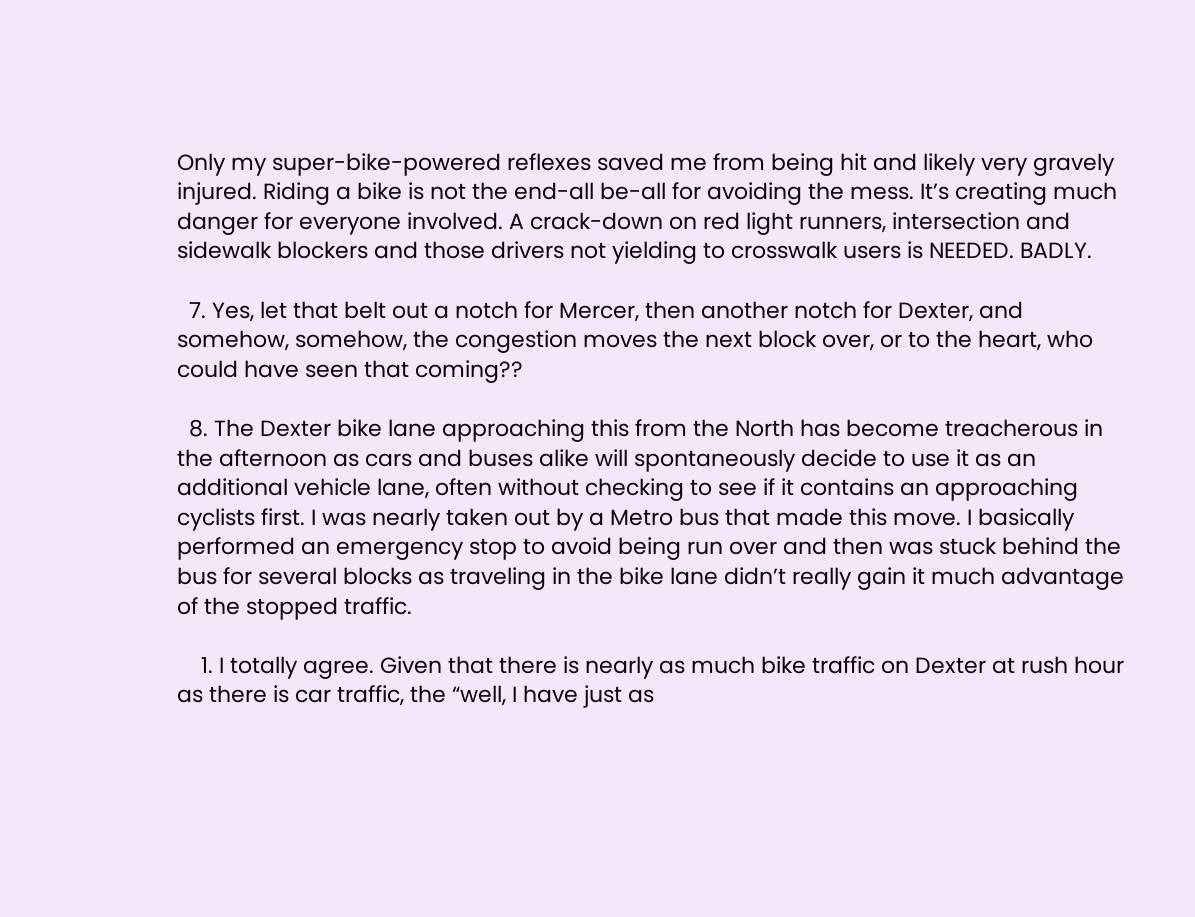Only my super-bike-powered reflexes saved me from being hit and likely very gravely injured. Riding a bike is not the end-all be-all for avoiding the mess. It’s creating much danger for everyone involved. A crack-down on red light runners, intersection and sidewalk blockers and those drivers not yielding to crosswalk users is NEEDED. BADLY.

  7. Yes, let that belt out a notch for Mercer, then another notch for Dexter, and somehow, somehow, the congestion moves the next block over, or to the heart, who could have seen that coming??

  8. The Dexter bike lane approaching this from the North has become treacherous in the afternoon as cars and buses alike will spontaneously decide to use it as an additional vehicle lane, often without checking to see if it contains an approaching cyclists first. I was nearly taken out by a Metro bus that made this move. I basically performed an emergency stop to avoid being run over and then was stuck behind the bus for several blocks as traveling in the bike lane didn’t really gain it much advantage of the stopped traffic.

    1. I totally agree. Given that there is nearly as much bike traffic on Dexter at rush hour as there is car traffic, the “well, I have just as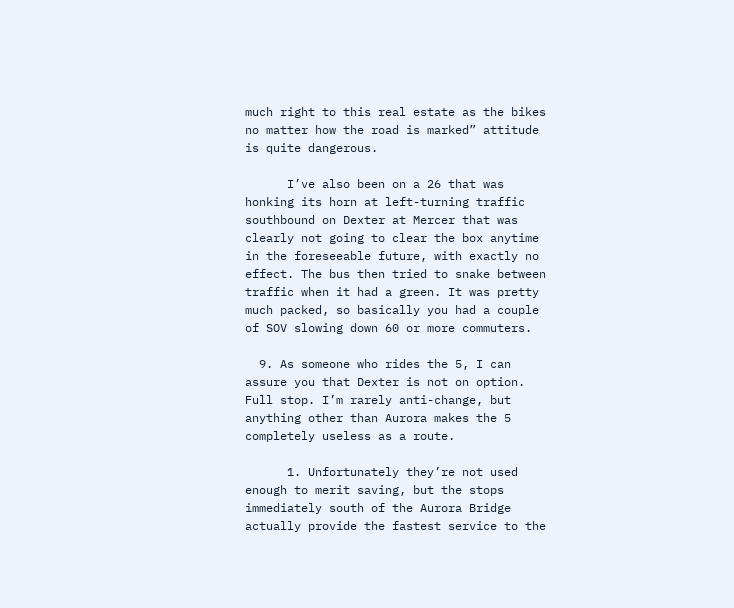much right to this real estate as the bikes no matter how the road is marked” attitude is quite dangerous.

      I’ve also been on a 26 that was honking its horn at left-turning traffic southbound on Dexter at Mercer that was clearly not going to clear the box anytime in the foreseeable future, with exactly no effect. The bus then tried to snake between traffic when it had a green. It was pretty much packed, so basically you had a couple of SOV slowing down 60 or more commuters.

  9. As someone who rides the 5, I can assure you that Dexter is not on option. Full stop. I’m rarely anti-change, but anything other than Aurora makes the 5 completely useless as a route.

      1. Unfortunately they’re not used enough to merit saving, but the stops immediately south of the Aurora Bridge actually provide the fastest service to the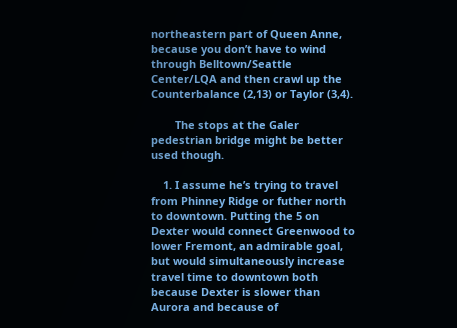northeastern part of Queen Anne, because you don’t have to wind through Belltown/Seattle Center/LQA and then crawl up the Counterbalance (2,13) or Taylor (3,4).

        The stops at the Galer pedestrian bridge might be better used though.

    1. I assume he’s trying to travel from Phinney Ridge or futher north to downtown. Putting the 5 on Dexter would connect Greenwood to lower Fremont, an admirable goal, but would simultaneously increase travel time to downtown both because Dexter is slower than Aurora and because of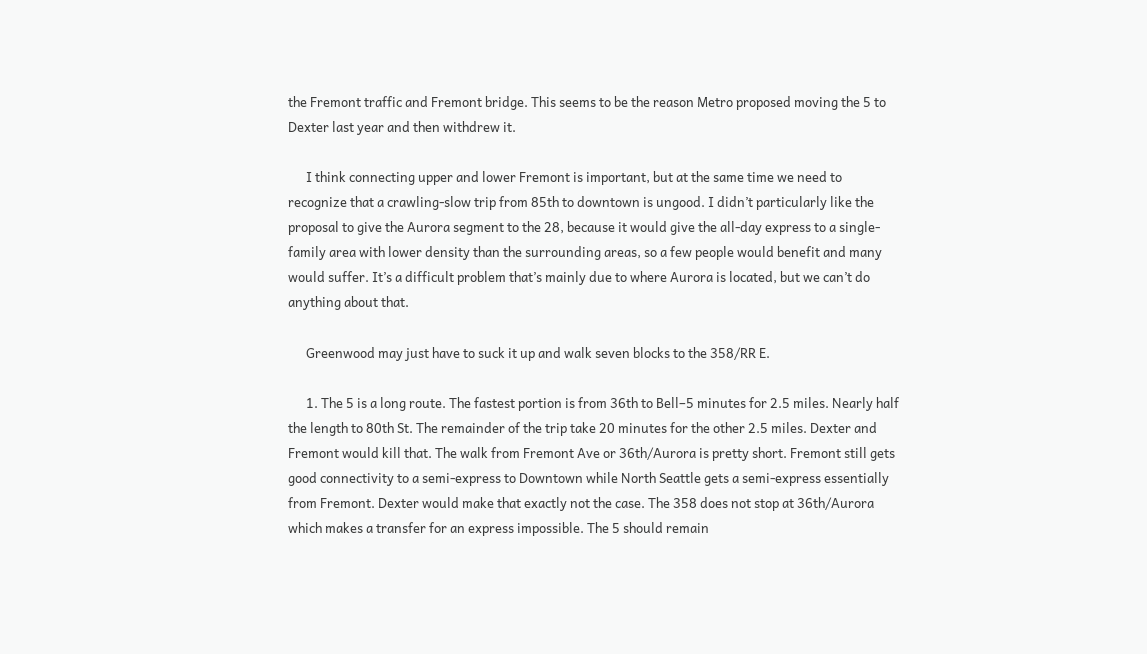the Fremont traffic and Fremont bridge. This seems to be the reason Metro proposed moving the 5 to Dexter last year and then withdrew it.

      I think connecting upper and lower Fremont is important, but at the same time we need to recognize that a crawling-slow trip from 85th to downtown is ungood. I didn’t particularly like the proposal to give the Aurora segment to the 28, because it would give the all-day express to a single-family area with lower density than the surrounding areas, so a few people would benefit and many would suffer. It’s a difficult problem that’s mainly due to where Aurora is located, but we can’t do anything about that.

      Greenwood may just have to suck it up and walk seven blocks to the 358/RR E.

      1. The 5 is a long route. The fastest portion is from 36th to Bell–5 minutes for 2.5 miles. Nearly half the length to 80th St. The remainder of the trip take 20 minutes for the other 2.5 miles. Dexter and Fremont would kill that. The walk from Fremont Ave or 36th/Aurora is pretty short. Fremont still gets good connectivity to a semi-express to Downtown while North Seattle gets a semi-express essentially from Fremont. Dexter would make that exactly not the case. The 358 does not stop at 36th/Aurora which makes a transfer for an express impossible. The 5 should remain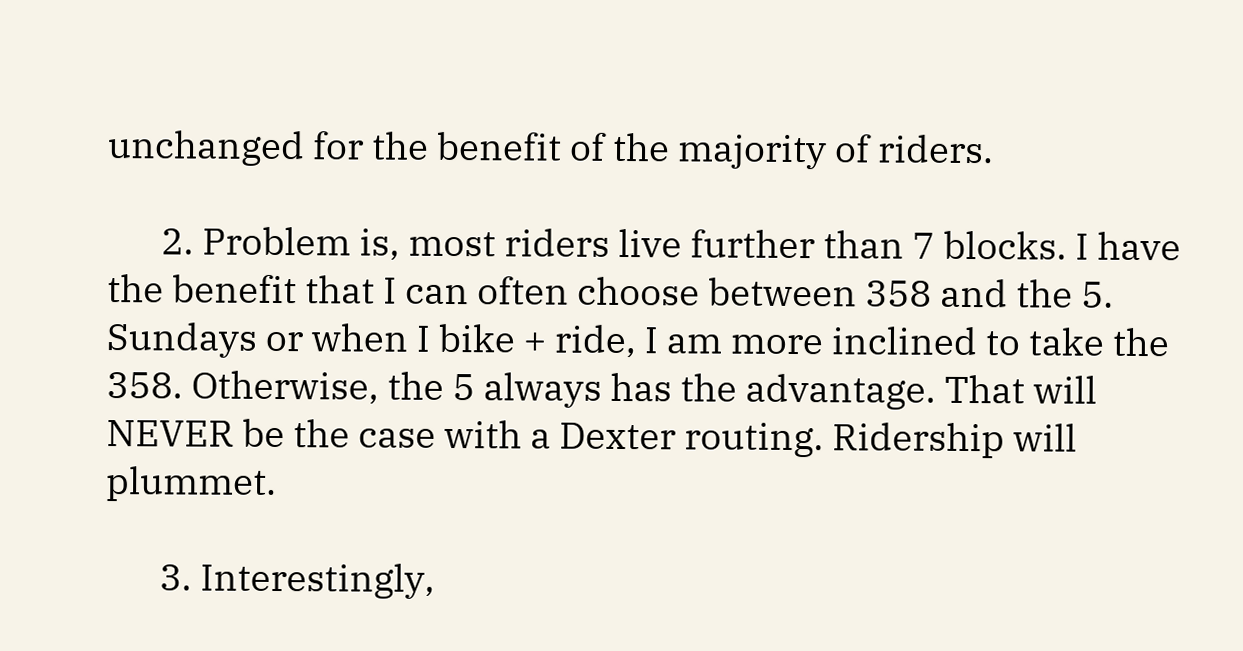unchanged for the benefit of the majority of riders.

      2. Problem is, most riders live further than 7 blocks. I have the benefit that I can often choose between 358 and the 5. Sundays or when I bike + ride, I am more inclined to take the 358. Otherwise, the 5 always has the advantage. That will NEVER be the case with a Dexter routing. Ridership will plummet.

      3. Interestingly,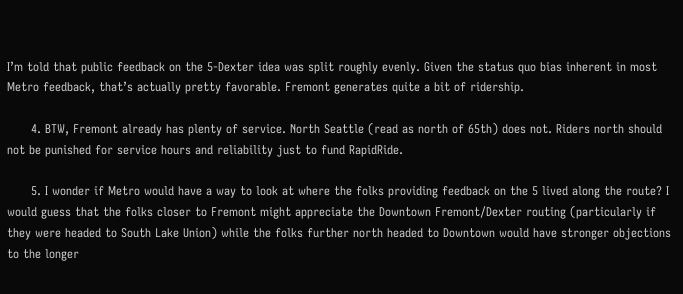I’m told that public feedback on the 5-Dexter idea was split roughly evenly. Given the status quo bias inherent in most Metro feedback, that’s actually pretty favorable. Fremont generates quite a bit of ridership.

      4. BTW, Fremont already has plenty of service. North Seattle (read as north of 65th) does not. Riders north should not be punished for service hours and reliability just to fund RapidRide.

      5. I wonder if Metro would have a way to look at where the folks providing feedback on the 5 lived along the route? I would guess that the folks closer to Fremont might appreciate the Downtown Fremont/Dexter routing (particularly if they were headed to South Lake Union) while the folks further north headed to Downtown would have stronger objections to the longer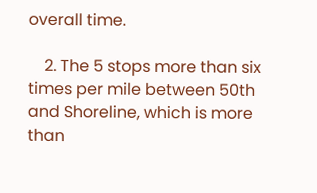overall time.

    2. The 5 stops more than six times per mile between 50th and Shoreline, which is more than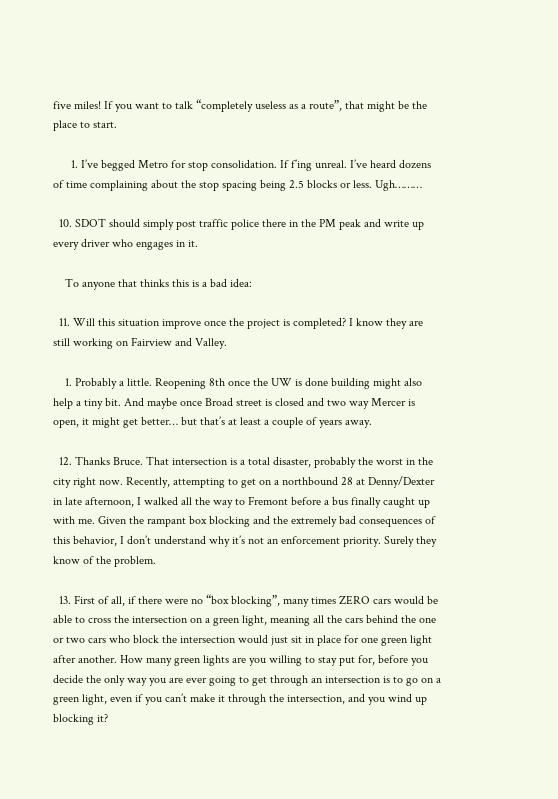five miles! If you want to talk “completely useless as a route”, that might be the place to start.

      1. I’ve begged Metro for stop consolidation. If f’ing unreal. I’ve heard dozens of time complaining about the stop spacing being 2.5 blocks or less. Ugh………

  10. SDOT should simply post traffic police there in the PM peak and write up every driver who engages in it.

    To anyone that thinks this is a bad idea:

  11. Will this situation improve once the project is completed? I know they are still working on Fairview and Valley.

    1. Probably a little. Reopening 8th once the UW is done building might also help a tiny bit. And maybe once Broad street is closed and two way Mercer is open, it might get better… but that’s at least a couple of years away.

  12. Thanks Bruce. That intersection is a total disaster, probably the worst in the city right now. Recently, attempting to get on a northbound 28 at Denny/Dexter in late afternoon, I walked all the way to Fremont before a bus finally caught up with me. Given the rampant box blocking and the extremely bad consequences of this behavior, I don’t understand why it’s not an enforcement priority. Surely they know of the problem.

  13. First of all, if there were no “box blocking”, many times ZERO cars would be able to cross the intersection on a green light, meaning all the cars behind the one or two cars who block the intersection would just sit in place for one green light after another. How many green lights are you willing to stay put for, before you decide the only way you are ever going to get through an intersection is to go on a green light, even if you can’t make it through the intersection, and you wind up blocking it?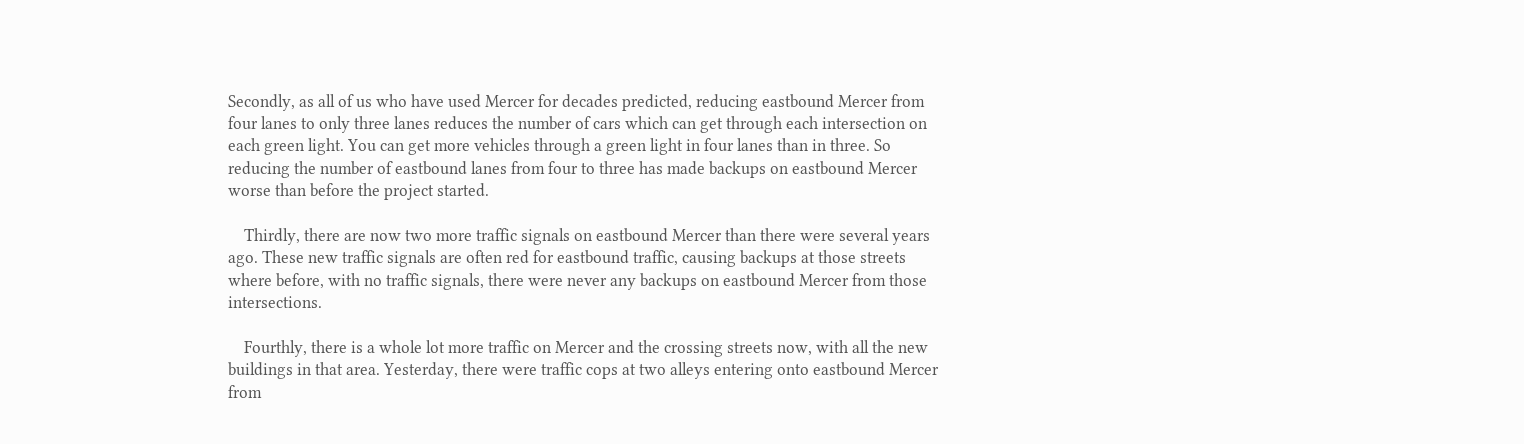Secondly, as all of us who have used Mercer for decades predicted, reducing eastbound Mercer from four lanes to only three lanes reduces the number of cars which can get through each intersection on each green light. You can get more vehicles through a green light in four lanes than in three. So reducing the number of eastbound lanes from four to three has made backups on eastbound Mercer worse than before the project started.

    Thirdly, there are now two more traffic signals on eastbound Mercer than there were several years ago. These new traffic signals are often red for eastbound traffic, causing backups at those streets where before, with no traffic signals, there were never any backups on eastbound Mercer from those intersections.

    Fourthly, there is a whole lot more traffic on Mercer and the crossing streets now, with all the new buildings in that area. Yesterday, there were traffic cops at two alleys entering onto eastbound Mercer from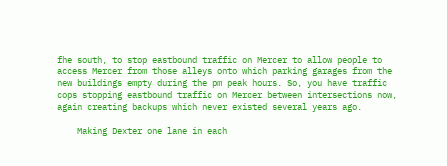fhe south, to stop eastbound traffic on Mercer to allow people to access Mercer from those alleys onto which parking garages from the new buildings empty during the pm peak hours. So, you have traffic cops stopping eastbound traffic on Mercer between intersections now, again creating backups which never existed several years ago.

    Making Dexter one lane in each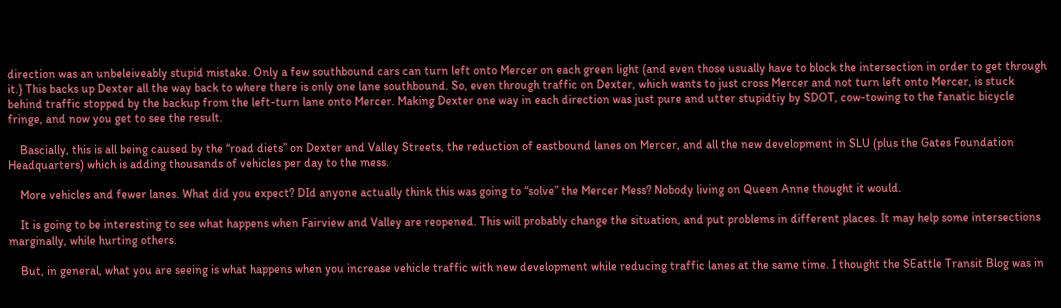direction was an unbeleiveably stupid mistake. Only a few southbound cars can turn left onto Mercer on each green light (and even those usually have to block the intersection in order to get through it.} This backs up Dexter all the way back to where there is only one lane southbound. So, even through traffic on Dexter, which wants to just cross Mercer and not turn left onto Mercer, is stuck behind traffic stopped by the backup from the left-turn lane onto Mercer. Making Dexter one way in each direction was just pure and utter stupidtiy by SDOT, cow-towing to the fanatic bicycle fringe, and now you get to see the result.

    Bascially, this is all being caused by the “road diets” on Dexter and Valley Streets, the reduction of eastbound lanes on Mercer, and all the new development in SLU (plus the Gates Foundation Headquarters) which is adding thousands of vehicles per day to the mess.

    More vehicles and fewer lanes. What did you expect? DId anyone actually think this was going to “solve” the Mercer Mess? Nobody living on Queen Anne thought it would.

    It is going to be interesting to see what happens when Fairview and Valley are reopened. This will probably change the situation, and put problems in different places. It may help some intersections marginally, while hurting others.

    But, in general, what you are seeing is what happens when you increase vehicle traffic with new development while reducing traffic lanes at the same time. I thought the SEattle Transit Blog was in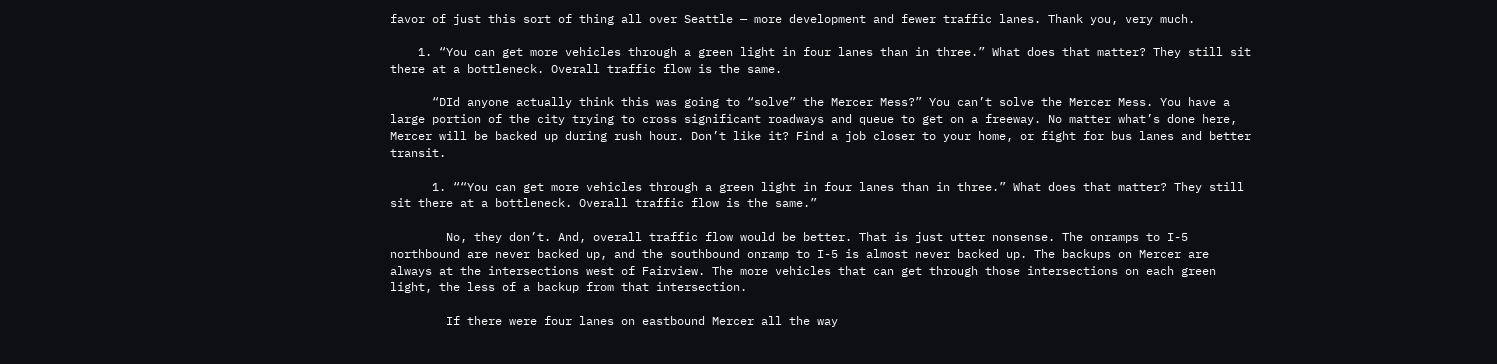favor of just this sort of thing all over Seattle — more development and fewer traffic lanes. Thank you, very much.

    1. “You can get more vehicles through a green light in four lanes than in three.” What does that matter? They still sit there at a bottleneck. Overall traffic flow is the same.

      “DId anyone actually think this was going to “solve” the Mercer Mess?” You can’t solve the Mercer Mess. You have a large portion of the city trying to cross significant roadways and queue to get on a freeway. No matter what’s done here, Mercer will be backed up during rush hour. Don’t like it? Find a job closer to your home, or fight for bus lanes and better transit.

      1. ““You can get more vehicles through a green light in four lanes than in three.” What does that matter? They still sit there at a bottleneck. Overall traffic flow is the same.”

        No, they don’t. And, overall traffic flow would be better. That is just utter nonsense. The onramps to I-5 northbound are never backed up, and the southbound onramp to I-5 is almost never backed up. The backups on Mercer are always at the intersections west of Fairview. The more vehicles that can get through those intersections on each green light, the less of a backup from that intersection.

        If there were four lanes on eastbound Mercer all the way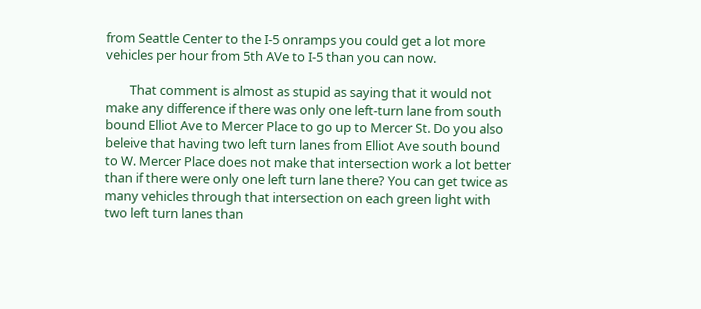from Seattle Center to the I-5 onramps you could get a lot more vehicles per hour from 5th AVe to I-5 than you can now.

        That comment is almost as stupid as saying that it would not make any difference if there was only one left-turn lane from south bound Elliot Ave to Mercer Place to go up to Mercer St. Do you also beleive that having two left turn lanes from Elliot Ave south bound to W. Mercer Place does not make that intersection work a lot better than if there were only one left turn lane there? You can get twice as many vehicles through that intersection on each green light with two left turn lanes than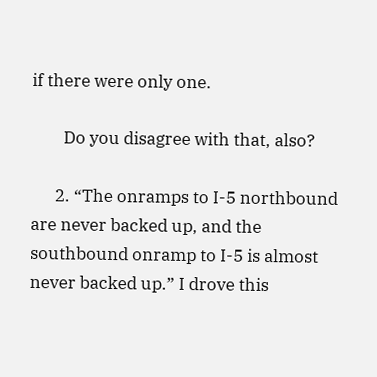if there were only one.

        Do you disagree with that, also?

      2. “The onramps to I-5 northbound are never backed up, and the southbound onramp to I-5 is almost never backed up.” I drove this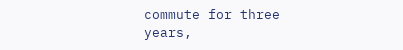commute for three years,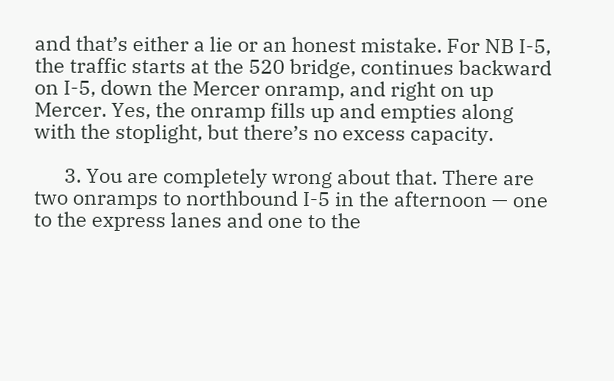and that’s either a lie or an honest mistake. For NB I-5, the traffic starts at the 520 bridge, continues backward on I-5, down the Mercer onramp, and right on up Mercer. Yes, the onramp fills up and empties along with the stoplight, but there’s no excess capacity.

      3. You are completely wrong about that. There are two onramps to northbound I-5 in the afternoon — one to the express lanes and one to the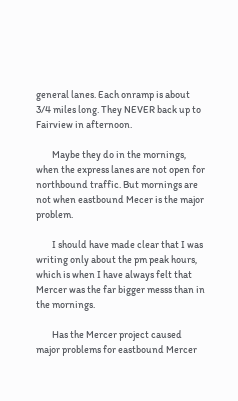general lanes. Each onramp is about 3/4 miles long. They NEVER back up to Fairview in afternoon.

        Maybe they do in the mornings, when the express lanes are not open for northbound traffic. But mornings are not when eastbound Mecer is the major problem.

        I should have made clear that I was writing only about the pm peak hours, which is when I have always felt that Mercer was the far bigger messs than in the mornings.

        Has the Mercer project caused major problems for eastbound Mercer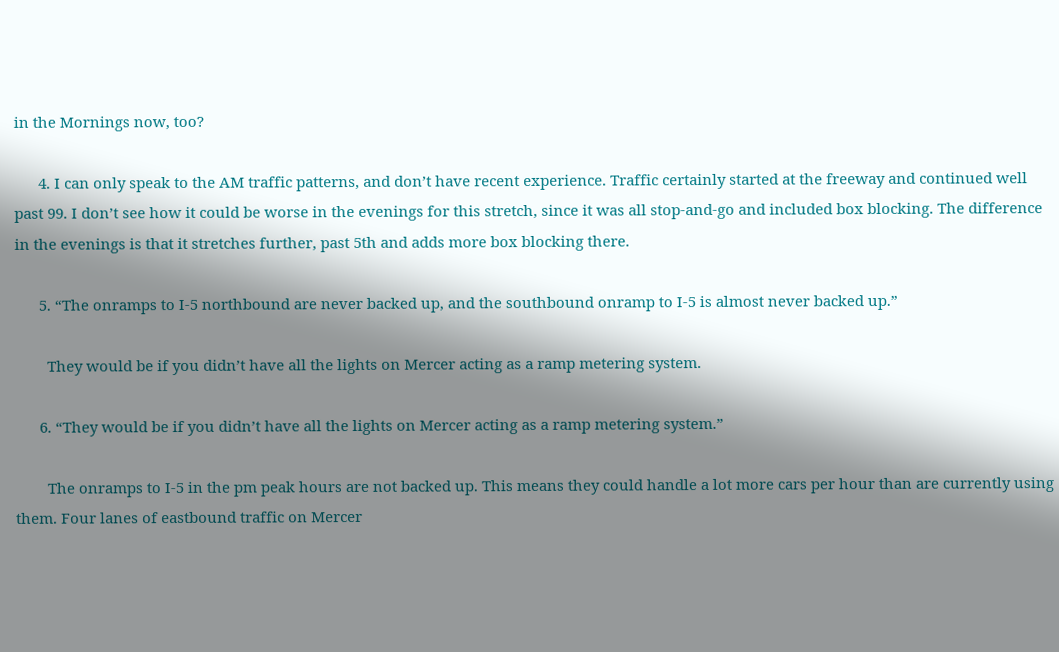in the Mornings now, too?

      4. I can only speak to the AM traffic patterns, and don’t have recent experience. Traffic certainly started at the freeway and continued well past 99. I don’t see how it could be worse in the evenings for this stretch, since it was all stop-and-go and included box blocking. The difference in the evenings is that it stretches further, past 5th and adds more box blocking there.

      5. “The onramps to I-5 northbound are never backed up, and the southbound onramp to I-5 is almost never backed up.”

        They would be if you didn’t have all the lights on Mercer acting as a ramp metering system.

      6. “They would be if you didn’t have all the lights on Mercer acting as a ramp metering system.”

        The onramps to I-5 in the pm peak hours are not backed up. This means they could handle a lot more cars per hour than are currently using them. Four lanes of eastbound traffic on Mercer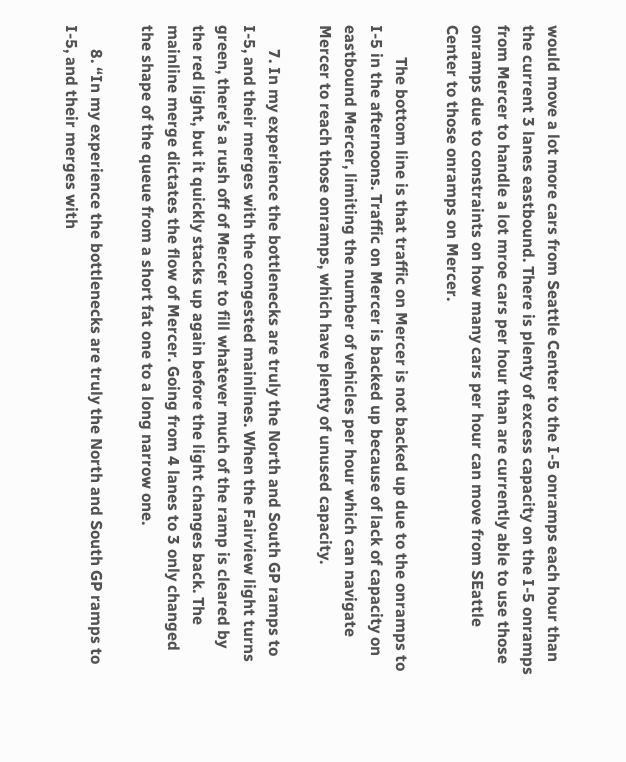would move a lot more cars from Seattle Center to the I-5 onramps each hour than the current 3 lanes eastbound. There is plenty of excess capacity on the I-5 onramps from Mercer to handle a lot mroe cars per hour than are currently able to use those onramps due to constraints on how many cars per hour can move from SEattle Center to those onramps on Mercer.

        The bottom line is that traffic on Mercer is not backed up due to the onramps to I-5 in the afternoons. Traffic on Mercer is backed up because of lack of capacity on eastbound Mercer, limiting the number of vehicles per hour which can navigate Mercer to reach those onramps, which have plenty of unused capacity.

      7. In my experience the bottlenecks are truly the North and South GP ramps to I-5, and their merges with the congested mainlines. When the Fairview light turns green, there’s a rush off of Mercer to fill whatever much of the ramp is cleared by the red light, but it quickly stacks up again before the light changes back. The mainline merge dictates the flow of Mercer. Going from 4 lanes to 3 only changed the shape of the queue from a short fat one to a long narrow one.

      8. “In my experience the bottlenecks are truly the North and South GP ramps to I-5, and their merges with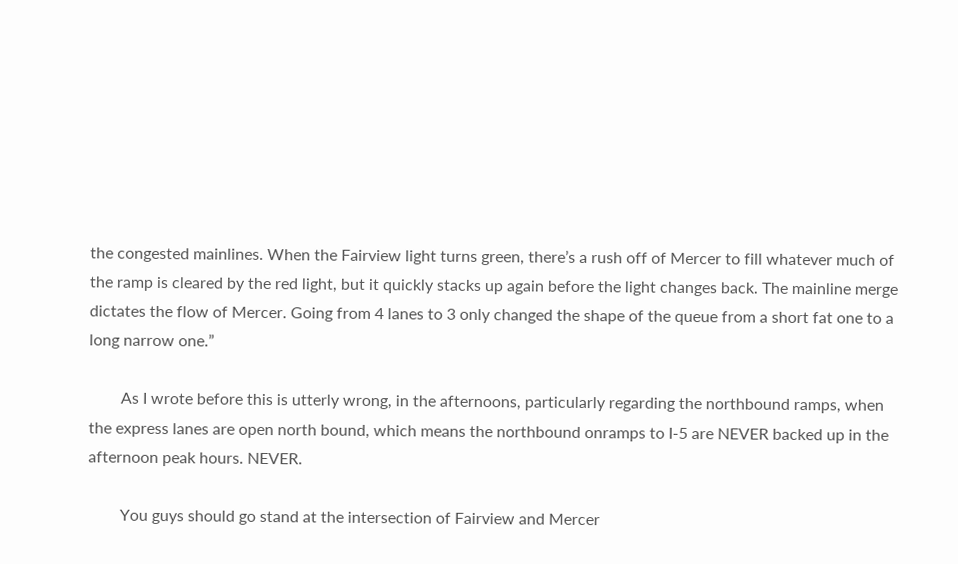the congested mainlines. When the Fairview light turns green, there’s a rush off of Mercer to fill whatever much of the ramp is cleared by the red light, but it quickly stacks up again before the light changes back. The mainline merge dictates the flow of Mercer. Going from 4 lanes to 3 only changed the shape of the queue from a short fat one to a long narrow one.”

        As I wrote before this is utterly wrong, in the afternoons, particularly regarding the northbound ramps, when the express lanes are open north bound, which means the northbound onramps to I-5 are NEVER backed up in the afternoon peak hours. NEVER.

        You guys should go stand at the intersection of Fairview and Mercer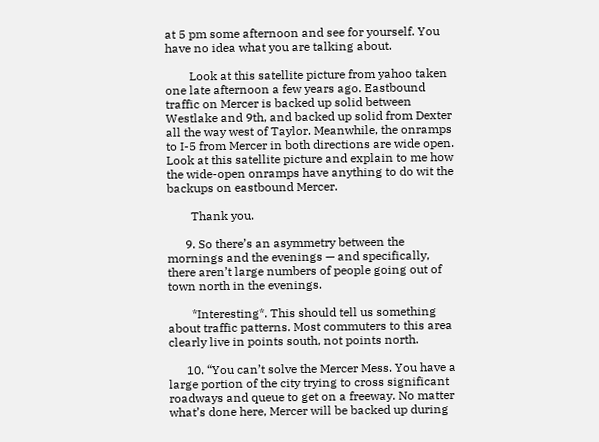at 5 pm some afternoon and see for yourself. You have no idea what you are talking about.

        Look at this satellite picture from yahoo taken one late afternoon a few years ago. Eastbound traffic on Mercer is backed up solid between Westlake and 9th, and backed up solid from Dexter all the way west of Taylor. Meanwhile, the onramps to I-5 from Mercer in both directions are wide open. Look at this satellite picture and explain to me how the wide-open onramps have anything to do wit the backups on eastbound Mercer.

        Thank you.

      9. So there’s an asymmetry between the mornings and the evenings — and specifically, there aren’t large numbers of people going out of town north in the evenings.

        *Interesting*. This should tell us something about traffic patterns. Most commuters to this area clearly live in points south, not points north.

      10. “You can’t solve the Mercer Mess. You have a large portion of the city trying to cross significant roadways and queue to get on a freeway. No matter what’s done here, Mercer will be backed up during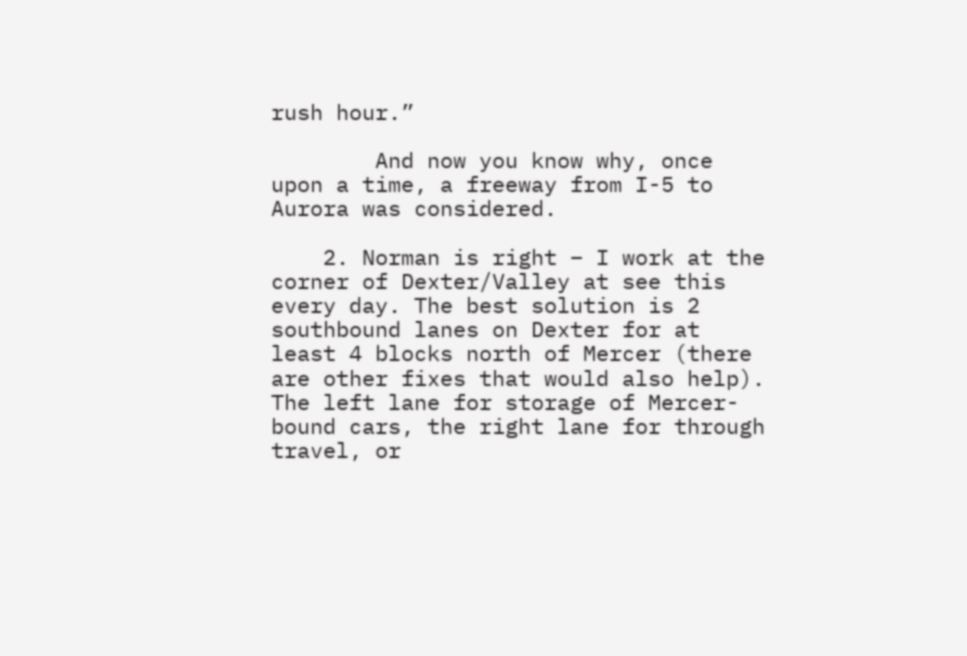rush hour.”

        And now you know why, once upon a time, a freeway from I-5 to Aurora was considered.

    2. Norman is right – I work at the corner of Dexter/Valley at see this every day. The best solution is 2 southbound lanes on Dexter for at least 4 blocks north of Mercer (there are other fixes that would also help). The left lane for storage of Mercer-bound cars, the right lane for through travel, or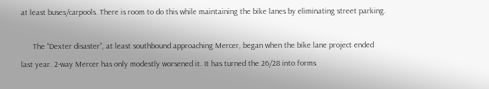at least buses/carpools. There is room to do this while maintaining the bike lanes by eliminating street parking.

      The “Dexter disaster”, at least southbound approaching Mercer, began when the bike lane project ended last year. 2-way Mercer has only modestly worsened it. It has turned the 26/28 into forms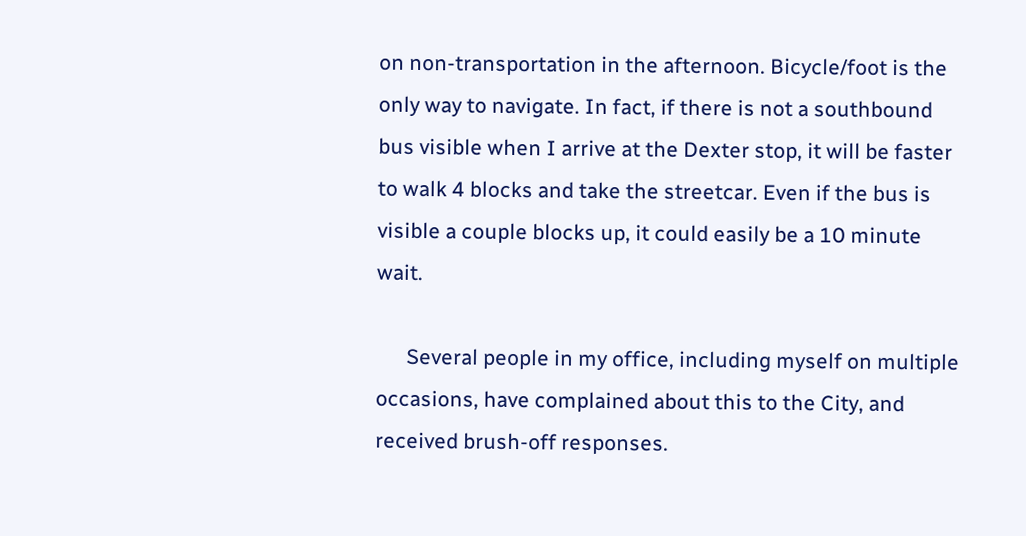on non-transportation in the afternoon. Bicycle/foot is the only way to navigate. In fact, if there is not a southbound bus visible when I arrive at the Dexter stop, it will be faster to walk 4 blocks and take the streetcar. Even if the bus is visible a couple blocks up, it could easily be a 10 minute wait.

      Several people in my office, including myself on multiple occasions, have complained about this to the City, and received brush-off responses.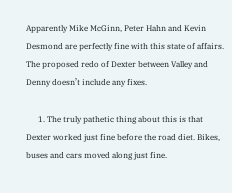Apparently Mike McGinn, Peter Hahn and Kevin Desmond are perfectly fine with this state of affairs. The proposed redo of Dexter between Valley and Denny doesn’t include any fixes.

      1. The truly pathetic thing about this is that Dexter worked just fine before the road diet. Bikes, buses and cars moved along just fine.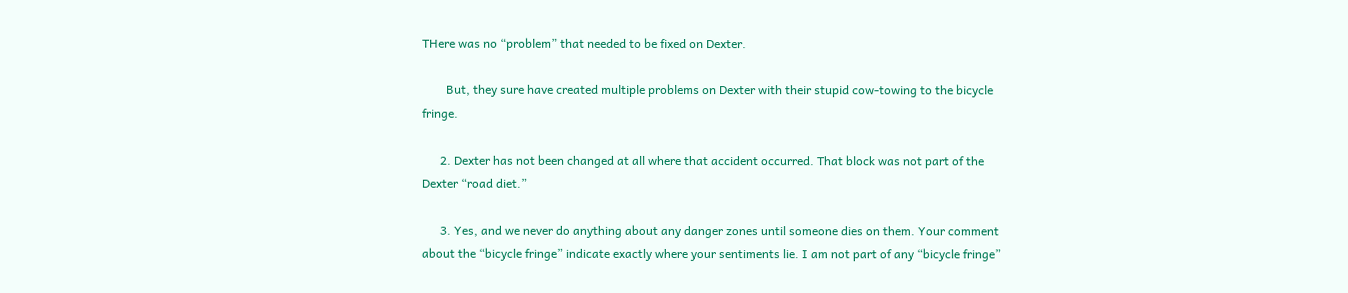THere was no “problem” that needed to be fixed on Dexter.

        But, they sure have created multiple problems on Dexter with their stupid cow-towing to the bicycle fringe.

      2. Dexter has not been changed at all where that accident occurred. That block was not part of the Dexter “road diet.”

      3. Yes, and we never do anything about any danger zones until someone dies on them. Your comment about the “bicycle fringe” indicate exactly where your sentiments lie. I am not part of any “bicycle fringe”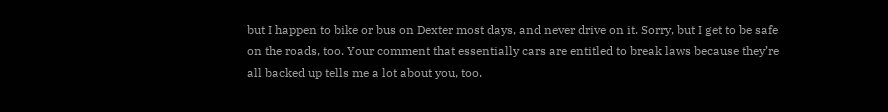but I happen to bike or bus on Dexter most days, and never drive on it. Sorry, but I get to be safe on the roads, too. Your comment that essentially cars are entitled to break laws because they’re all backed up tells me a lot about you, too.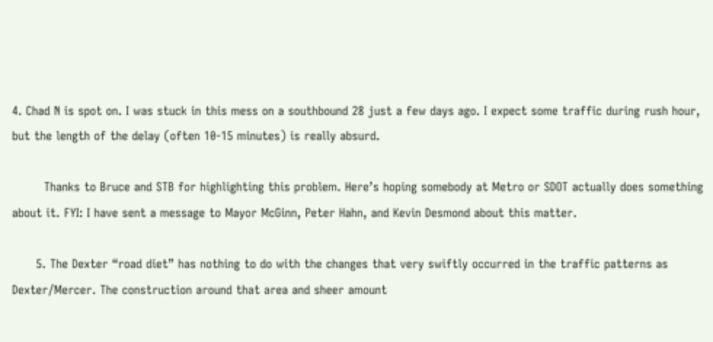4. Chad N is spot on. I was stuck in this mess on a southbound 28 just a few days ago. I expect some traffic during rush hour, but the length of the delay (often 10-15 minutes) is really absurd.

        Thanks to Bruce and STB for highlighting this problem. Here’s hoping somebody at Metro or SDOT actually does something about it. FYI: I have sent a message to Mayor McGinn, Peter Hahn, and Kevin Desmond about this matter.

      5. The Dexter “road diet” has nothing to do with the changes that very swiftly occurred in the traffic patterns as Dexter/Mercer. The construction around that area and sheer amount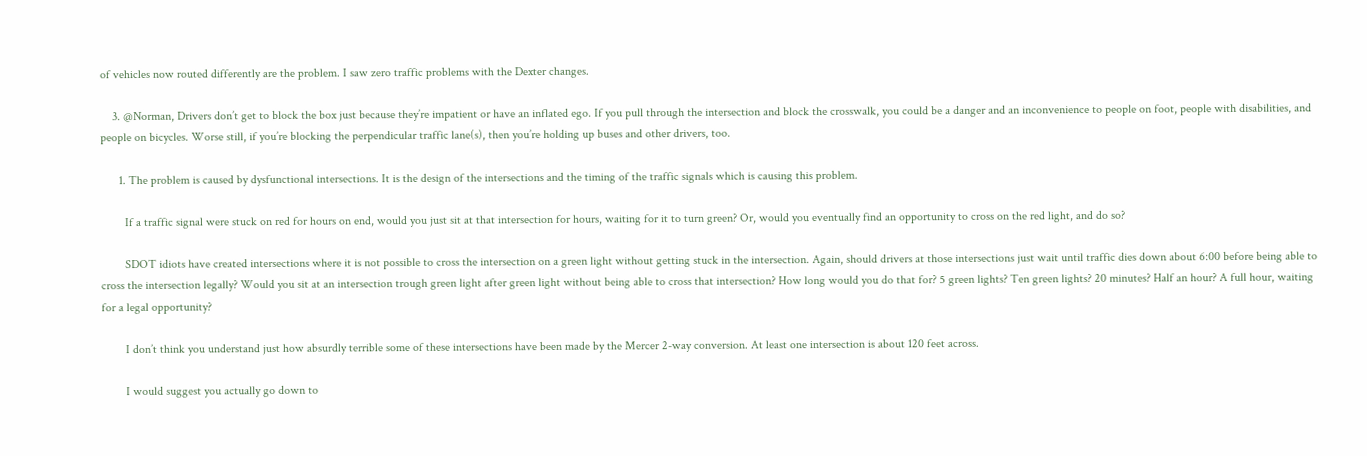of vehicles now routed differently are the problem. I saw zero traffic problems with the Dexter changes.

    3. @Norman, Drivers don’t get to block the box just because they’re impatient or have an inflated ego. If you pull through the intersection and block the crosswalk, you could be a danger and an inconvenience to people on foot, people with disabilities, and people on bicycles. Worse still, if you’re blocking the perpendicular traffic lane(s), then you’re holding up buses and other drivers, too.

      1. The problem is caused by dysfunctional intersections. It is the design of the intersections and the timing of the traffic signals which is causing this problem.

        If a traffic signal were stuck on red for hours on end, would you just sit at that intersection for hours, waiting for it to turn green? Or, would you eventually find an opportunity to cross on the red light, and do so?

        SDOT idiots have created intersections where it is not possible to cross the intersection on a green light without getting stuck in the intersection. Again, should drivers at those intersections just wait until traffic dies down about 6:00 before being able to cross the intersection legally? Would you sit at an intersection trough green light after green light without being able to cross that intersection? How long would you do that for? 5 green lights? Ten green lights? 20 minutes? Half an hour? A full hour, waiting for a legal opportunity?

        I don’t think you understand just how absurdly terrible some of these intersections have been made by the Mercer 2-way conversion. At least one intersection is about 120 feet across.

        I would suggest you actually go down to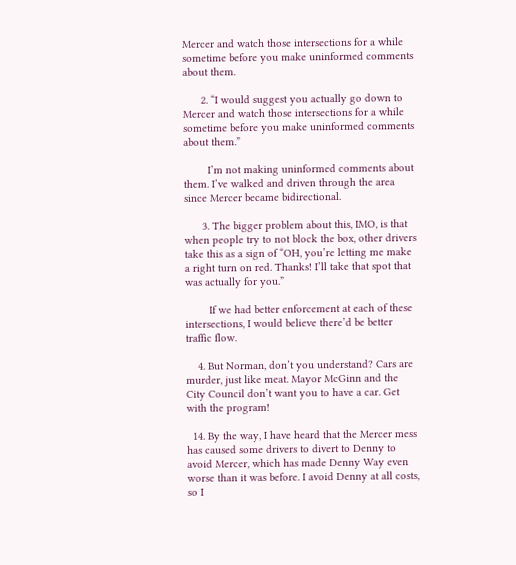Mercer and watch those intersections for a while sometime before you make uninformed comments about them.

      2. “I would suggest you actually go down to Mercer and watch those intersections for a while sometime before you make uninformed comments about them.”

        I’m not making uninformed comments about them. I’ve walked and driven through the area since Mercer became bidirectional.

      3. The bigger problem about this, IMO, is that when people try to not block the box, other drivers take this as a sign of “OH, you’re letting me make a right turn on red. Thanks! I’ll take that spot that was actually for you.”

        If we had better enforcement at each of these intersections, I would believe there’d be better traffic flow.

    4. But Norman, don’t you understand? Cars are murder, just like meat. Mayor McGinn and the City Council don’t want you to have a car. Get with the program!

  14. By the way, I have heard that the Mercer mess has caused some drivers to divert to Denny to avoid Mercer, which has made Denny Way even worse than it was before. I avoid Denny at all costs, so I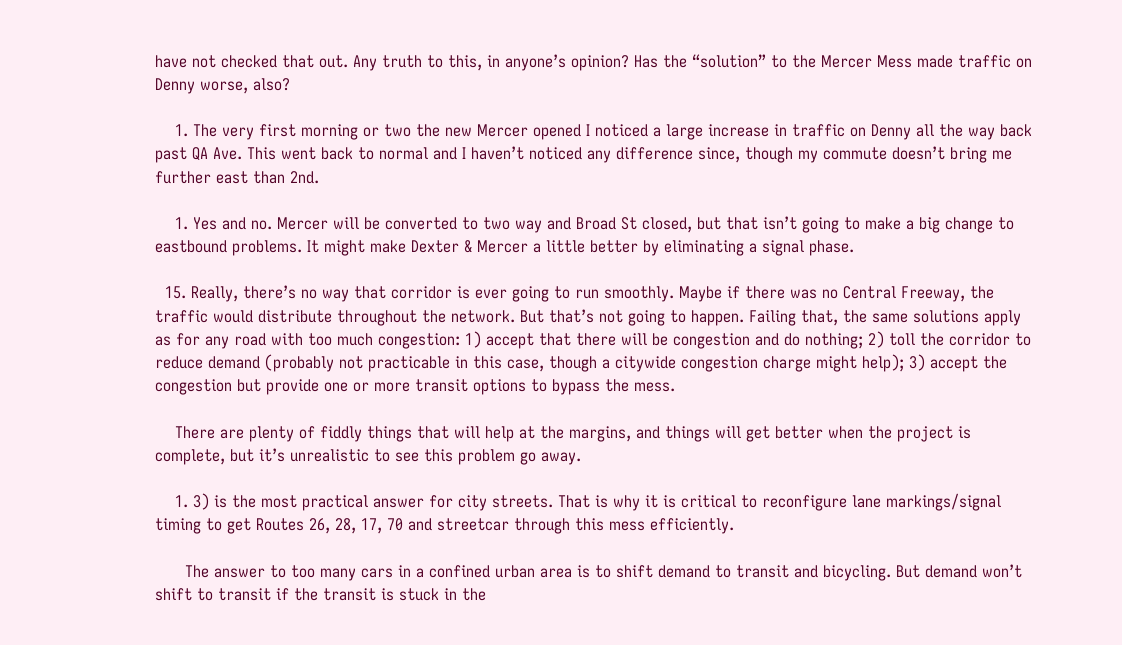have not checked that out. Any truth to this, in anyone’s opinion? Has the “solution” to the Mercer Mess made traffic on Denny worse, also?

    1. The very first morning or two the new Mercer opened I noticed a large increase in traffic on Denny all the way back past QA Ave. This went back to normal and I haven’t noticed any difference since, though my commute doesn’t bring me further east than 2nd.

    1. Yes and no. Mercer will be converted to two way and Broad St closed, but that isn’t going to make a big change to eastbound problems. It might make Dexter & Mercer a little better by eliminating a signal phase.

  15. Really, there’s no way that corridor is ever going to run smoothly. Maybe if there was no Central Freeway, the traffic would distribute throughout the network. But that’s not going to happen. Failing that, the same solutions apply as for any road with too much congestion: 1) accept that there will be congestion and do nothing; 2) toll the corridor to reduce demand (probably not practicable in this case, though a citywide congestion charge might help); 3) accept the congestion but provide one or more transit options to bypass the mess.

    There are plenty of fiddly things that will help at the margins, and things will get better when the project is complete, but it’s unrealistic to see this problem go away.

    1. 3) is the most practical answer for city streets. That is why it is critical to reconfigure lane markings/signal timing to get Routes 26, 28, 17, 70 and streetcar through this mess efficiently.

      The answer to too many cars in a confined urban area is to shift demand to transit and bicycling. But demand won’t shift to transit if the transit is stuck in the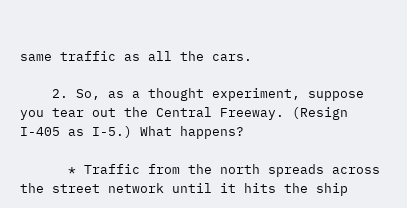same traffic as all the cars.

    2. So, as a thought experiment, suppose you tear out the Central Freeway. (Resign I-405 as I-5.) What happens?

      * Traffic from the north spreads across the street network until it hits the ship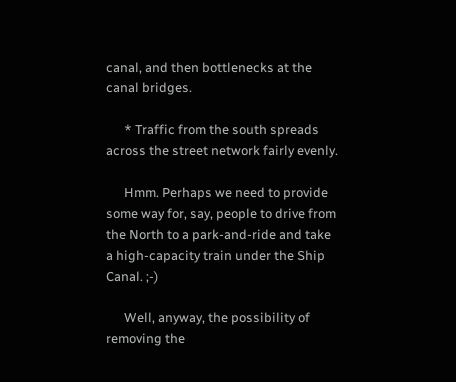canal, and then bottlenecks at the canal bridges.

      * Traffic from the south spreads across the street network fairly evenly.

      Hmm. Perhaps we need to provide some way for, say, people to drive from the North to a park-and-ride and take a high-capacity train under the Ship Canal. ;-)

      Well, anyway, the possibility of removing the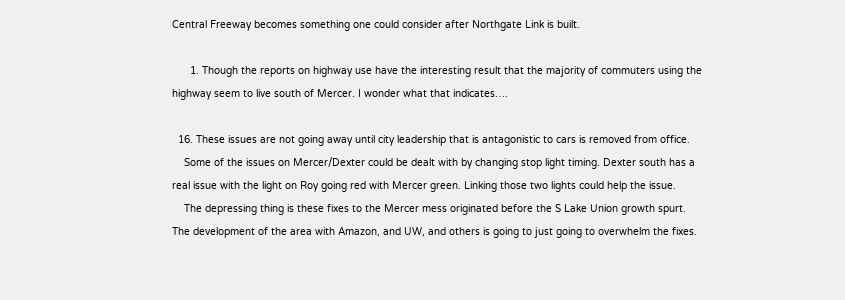Central Freeway becomes something one could consider after Northgate Link is built.

      1. Though the reports on highway use have the interesting result that the majority of commuters using the highway seem to live south of Mercer. I wonder what that indicates….

  16. These issues are not going away until city leadership that is antagonistic to cars is removed from office.
    Some of the issues on Mercer/Dexter could be dealt with by changing stop light timing. Dexter south has a real issue with the light on Roy going red with Mercer green. Linking those two lights could help the issue.
    The depressing thing is these fixes to the Mercer mess originated before the S Lake Union growth spurt. The development of the area with Amazon, and UW, and others is going to just going to overwhelm the fixes.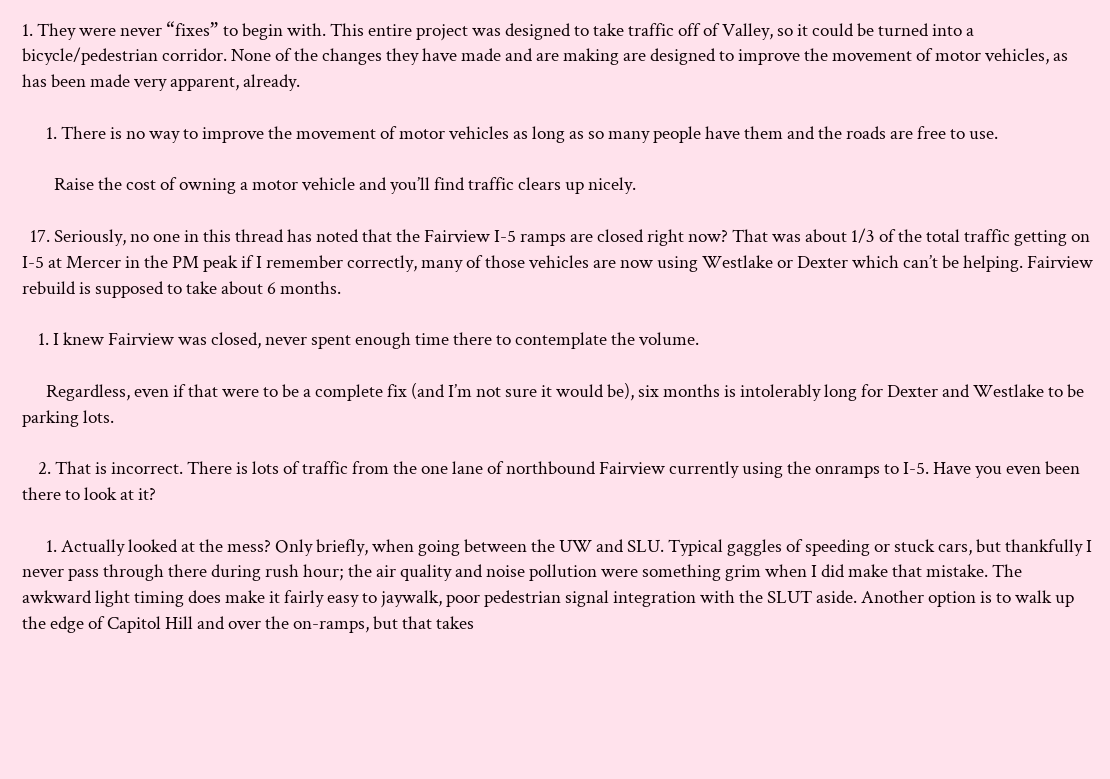1. They were never “fixes” to begin with. This entire project was designed to take traffic off of Valley, so it could be turned into a bicycle/pedestrian corridor. None of the changes they have made and are making are designed to improve the movement of motor vehicles, as has been made very apparent, already.

      1. There is no way to improve the movement of motor vehicles as long as so many people have them and the roads are free to use.

        Raise the cost of owning a motor vehicle and you’ll find traffic clears up nicely.

  17. Seriously, no one in this thread has noted that the Fairview I-5 ramps are closed right now? That was about 1/3 of the total traffic getting on I-5 at Mercer in the PM peak if I remember correctly, many of those vehicles are now using Westlake or Dexter which can’t be helping. Fairview rebuild is supposed to take about 6 months.

    1. I knew Fairview was closed, never spent enough time there to contemplate the volume.

      Regardless, even if that were to be a complete fix (and I’m not sure it would be), six months is intolerably long for Dexter and Westlake to be parking lots.

    2. That is incorrect. There is lots of traffic from the one lane of northbound Fairview currently using the onramps to I-5. Have you even been there to look at it?

      1. Actually looked at the mess? Only briefly, when going between the UW and SLU. Typical gaggles of speeding or stuck cars, but thankfully I never pass through there during rush hour; the air quality and noise pollution were something grim when I did make that mistake. The awkward light timing does make it fairly easy to jaywalk, poor pedestrian signal integration with the SLUT aside. Another option is to walk up the edge of Capitol Hill and over the on-ramps, but that takes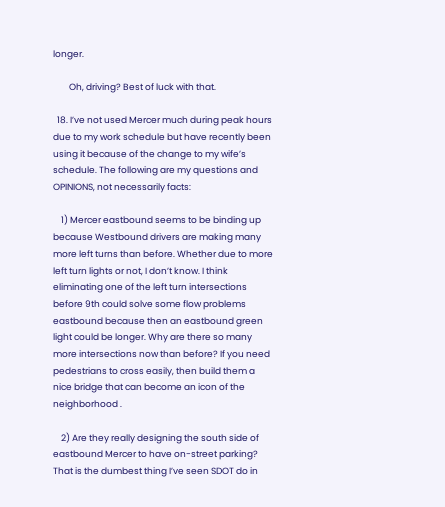longer.

        Oh, driving? Best of luck with that.

  18. I’ve not used Mercer much during peak hours due to my work schedule but have recently been using it because of the change to my wife’s schedule. The following are my questions and OPINIONS, not necessarily facts:

    1) Mercer eastbound seems to be binding up because Westbound drivers are making many more left turns than before. Whether due to more left turn lights or not, I don’t know. I think eliminating one of the left turn intersections before 9th could solve some flow problems eastbound because then an eastbound green light could be longer. Why are there so many more intersections now than before? If you need pedestrians to cross easily, then build them a nice bridge that can become an icon of the neighborhood .

    2) Are they really designing the south side of eastbound Mercer to have on-street parking? That is the dumbest thing I’ve seen SDOT do in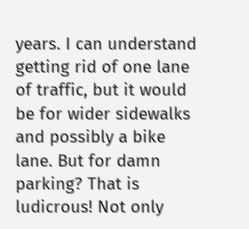years. I can understand getting rid of one lane of traffic, but it would be for wider sidewalks and possibly a bike lane. But for damn parking? That is ludicrous! Not only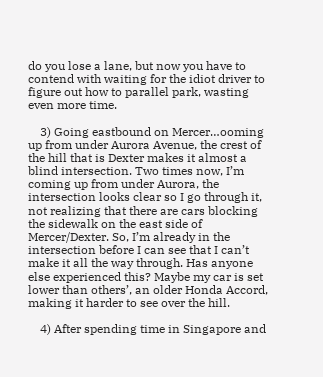do you lose a lane, but now you have to contend with waiting for the idiot driver to figure out how to parallel park, wasting even more time.

    3) Going eastbound on Mercer…ooming up from under Aurora Avenue, the crest of the hill that is Dexter makes it almost a blind intersection. Two times now, I’m coming up from under Aurora, the intersection looks clear so I go through it, not realizing that there are cars blocking the sidewalk on the east side of Mercer/Dexter. So, I’m already in the intersection before I can see that I can’t make it all the way through. Has anyone else experienced this? Maybe my car is set lower than others’, an older Honda Accord, making it harder to see over the hill.

    4) After spending time in Singapore and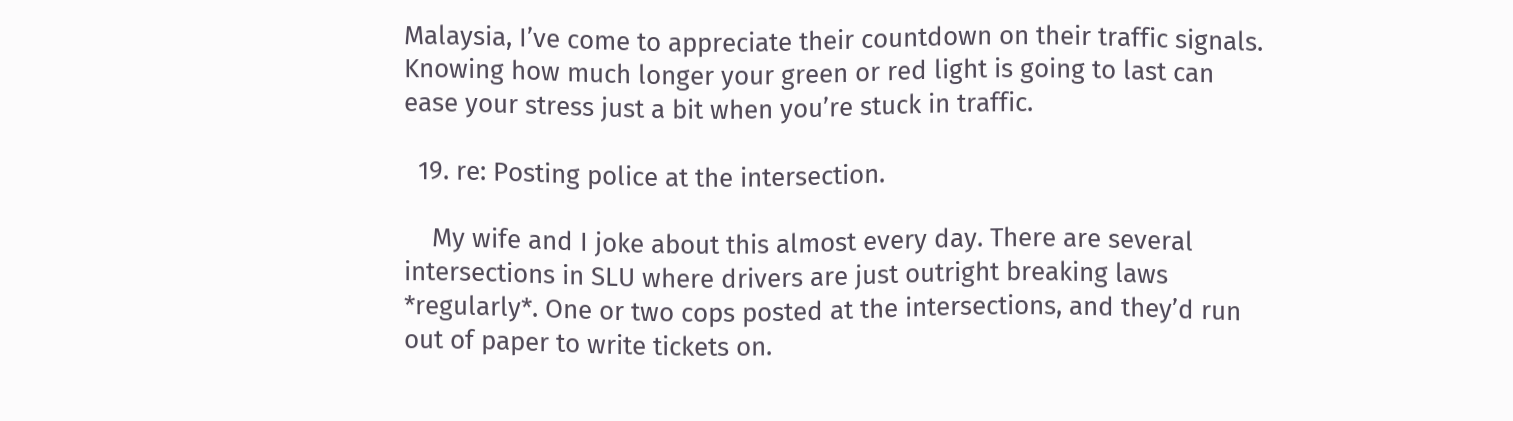Malaysia, I’ve come to appreciate their countdown on their traffic signals. Knowing how much longer your green or red light is going to last can ease your stress just a bit when you’re stuck in traffic.

  19. re: Posting police at the intersection.

    My wife and I joke about this almost every day. There are several intersections in SLU where drivers are just outright breaking laws *regularly*. One or two cops posted at the intersections, and they’d run out of paper to write tickets on.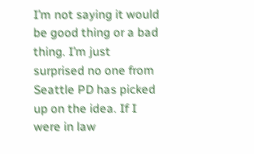I’m not saying it would be good thing or a bad thing. I’m just surprised no one from Seattle PD has picked up on the idea. If I were in law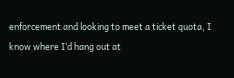enforcement and looking to meet a ticket quota, I know where I’d hang out at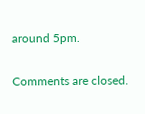around 5pm.

Comments are closed.